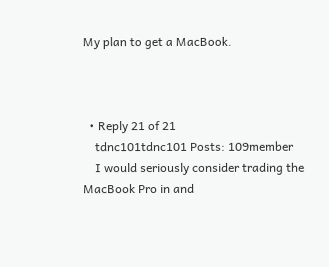My plan to get a MacBook.



  • Reply 21 of 21
    tdnc101tdnc101 Posts: 109member
    I would seriously consider trading the MacBook Pro in and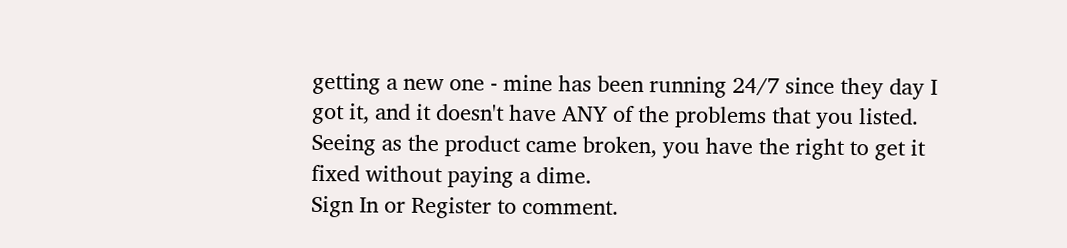getting a new one - mine has been running 24/7 since they day I got it, and it doesn't have ANY of the problems that you listed. Seeing as the product came broken, you have the right to get it fixed without paying a dime.
Sign In or Register to comment.